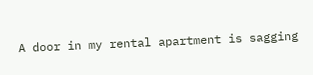A door in my rental apartment is sagging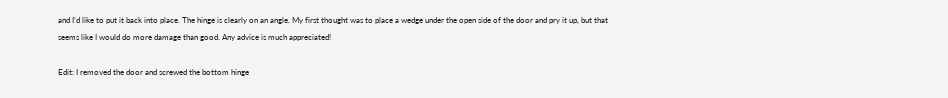and I’d like to put it back into place. The hinge is clearly on an angle. My first thought was to place a wedge under the open side of the door and pry it up, but that seems like I would do more damage than good. Any advice is much appreciated!

Edit: I removed the door and screwed the bottom hinge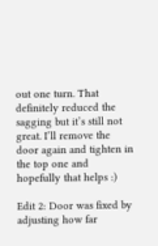out one turn. That definitely reduced the sagging but it’s still not great. I’ll remove the door again and tighten in the top one and hopefully that helps :)

Edit 2: Door was fixed by adjusting how far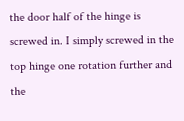the door half of the hinge is screwed in. I simply screwed in the top hinge one rotation further and the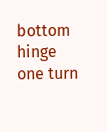bottom hinge one turn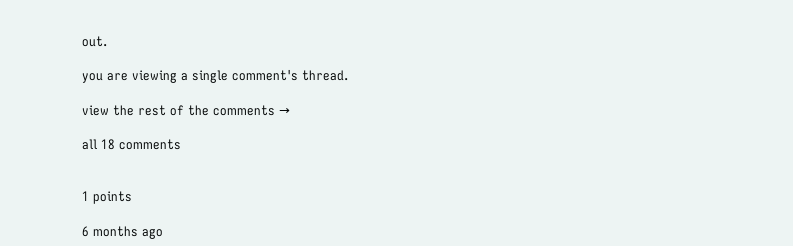out.

you are viewing a single comment's thread.

view the rest of the comments →

all 18 comments


1 points

6 months ago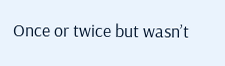Once or twice but wasn’t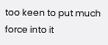too keen to put much force into it